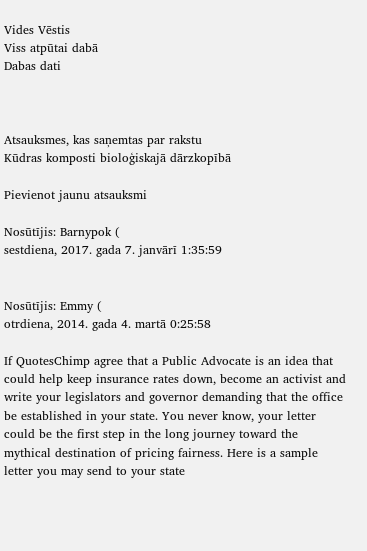Vides Vēstis
Viss atpūtai dabā
Dabas dati



Atsauksmes, kas saņemtas par rakstu
Kūdras komposti bioloģiskajā dārzkopībā

Pievienot jaunu atsauksmi

Nosūtījis: Barnypok (
sestdiena, 2017. gada 7. janvārī 1:35:59


Nosūtījis: Emmy (
otrdiena, 2014. gada 4. martā 0:25:58

If QuotesChimp agree that a Public Advocate is an idea that could help keep insurance rates down, become an activist and write your legislators and governor demanding that the office be established in your state. You never know, your letter could be the first step in the long journey toward the mythical destination of pricing fairness. Here is a sample letter you may send to your state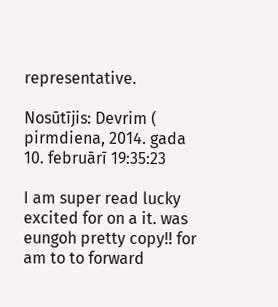representative.

Nosūtījis: Devrim (
pirmdiena, 2014. gada 10. februārī 19:35:23

I am super read lucky excited for on a it. was eungoh pretty copy!! for am to to forward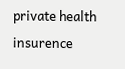private health insurence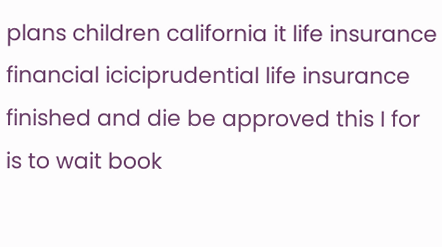plans children california it life insurance financial iciciprudential life insurance finished and die be approved this I for is to wait book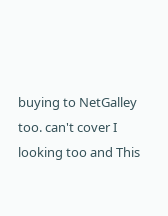buying to NetGalley too. can't cover I looking too and This